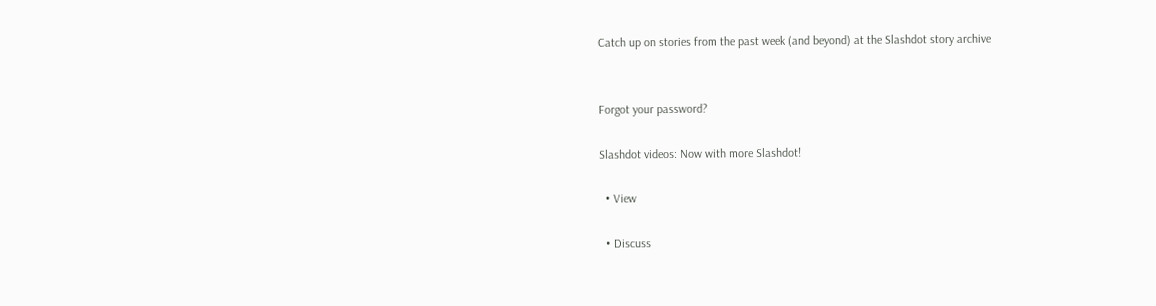Catch up on stories from the past week (and beyond) at the Slashdot story archive


Forgot your password?

Slashdot videos: Now with more Slashdot!

  • View

  • Discuss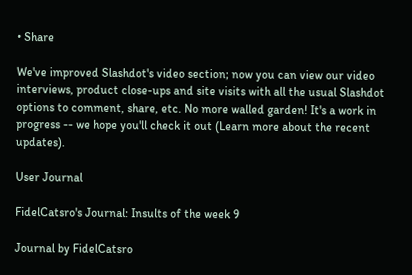• Share

We've improved Slashdot's video section; now you can view our video interviews, product close-ups and site visits with all the usual Slashdot options to comment, share, etc. No more walled garden! It's a work in progress -- we hope you'll check it out (Learn more about the recent updates).

User Journal

FidelCatsro's Journal: Insults of the week 9

Journal by FidelCatsro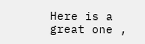Here is a great one ,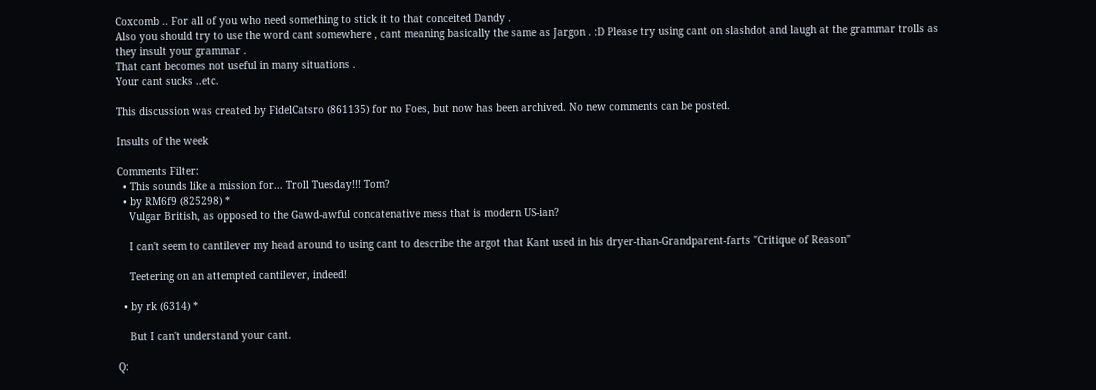Coxcomb .. For all of you who need something to stick it to that conceited Dandy .
Also you should try to use the word cant somewhere , cant meaning basically the same as Jargon . :D Please try using cant on slashdot and laugh at the grammar trolls as they insult your grammar .
That cant becomes not useful in many situations .
Your cant sucks ..etc.

This discussion was created by FidelCatsro (861135) for no Foes, but now has been archived. No new comments can be posted.

Insults of the week

Comments Filter:
  • This sounds like a mission for... Troll Tuesday!!! Tom?
  • by RM6f9 (825298) *
    Vulgar British, as opposed to the Gawd-awful concatenative mess that is modern US-ian?

    I can't seem to cantilever my head around to using cant to describe the argot that Kant used in his dryer-than-Grandparent-farts "Critique of Reason"

    Teetering on an attempted cantilever, indeed!

  • by rk (6314) *

    But I can't understand your cant.

Q: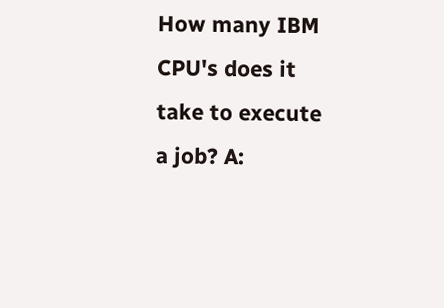How many IBM CPU's does it take to execute a job? A: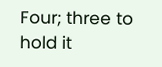Four; three to hold it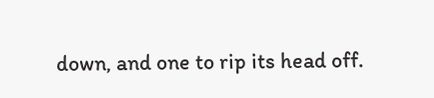down, and one to rip its head off.